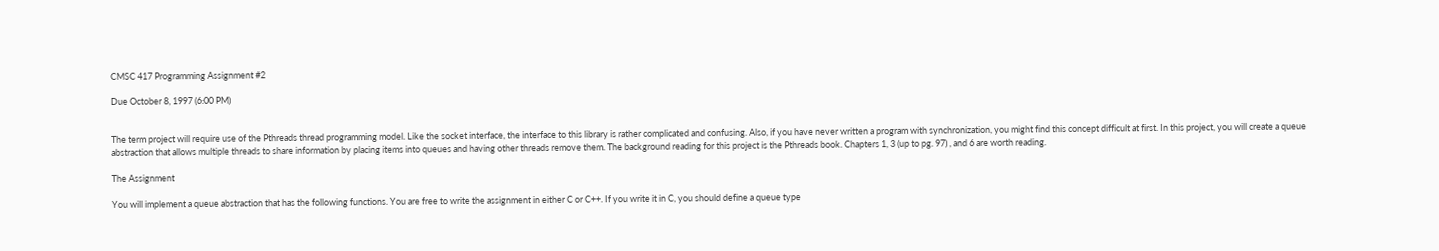CMSC 417 Programming Assignment #2

Due October 8, 1997 (6:00 PM)


The term project will require use of the Pthreads thread programming model. Like the socket interface, the interface to this library is rather complicated and confusing. Also, if you have never written a program with synchronization, you might find this concept difficult at first. In this project, you will create a queue abstraction that allows multiple threads to share information by placing items into queues and having other threads remove them. The background reading for this project is the Pthreads book. Chapters 1, 3 (up to pg. 97) , and 6 are worth reading.

The Assignment

You will implement a queue abstraction that has the following functions. You are free to write the assignment in either C or C++. If you write it in C, you should define a queue type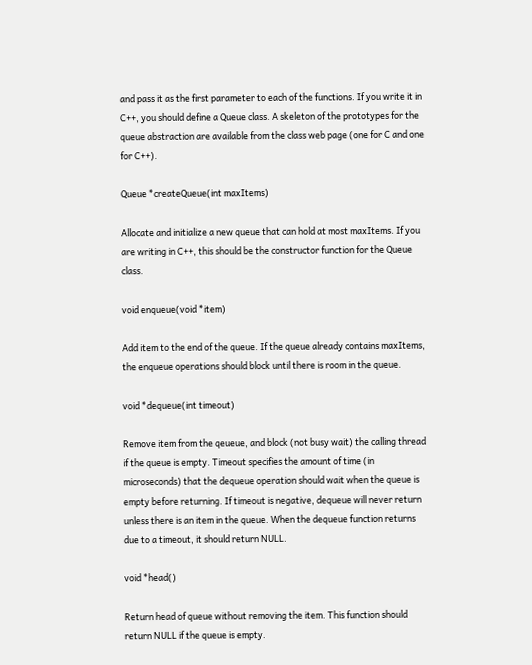and pass it as the first parameter to each of the functions. If you write it in C++, you should define a Queue class. A skeleton of the prototypes for the queue abstraction are available from the class web page (one for C and one for C++).

Queue *createQueue(int maxItems)

Allocate and initialize a new queue that can hold at most maxItems. If you are writing in C++, this should be the constructor function for the Queue class.

void enqueue(void *item)

Add item to the end of the queue. If the queue already contains maxItems, the enqueue operations should block until there is room in the queue.

void *dequeue(int timeout)

Remove item from the qeueue, and block (not busy wait) the calling thread if the queue is empty. Timeout specifies the amount of time (in microseconds) that the dequeue operation should wait when the queue is empty before returning. If timeout is negative, dequeue will never return unless there is an item in the queue. When the dequeue function returns due to a timeout, it should return NULL.

void *head()

Return head of queue without removing the item. This function should return NULL if the queue is empty.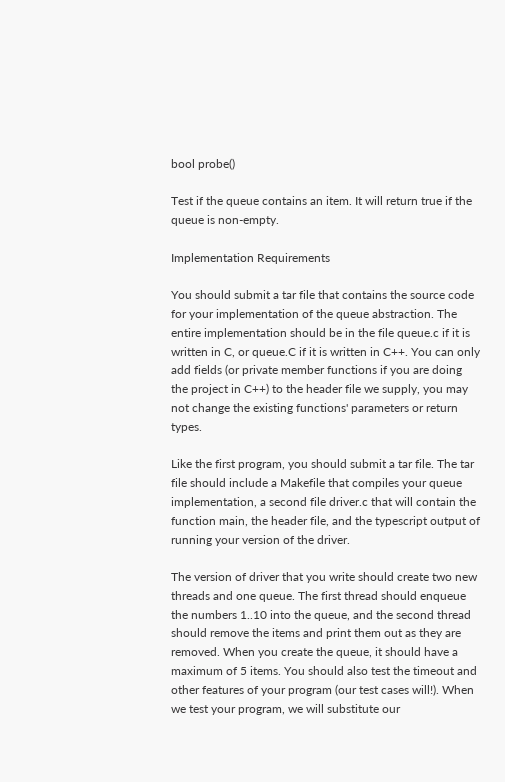bool probe()

Test if the queue contains an item. It will return true if the queue is non-empty.

Implementation Requirements

You should submit a tar file that contains the source code for your implementation of the queue abstraction. The entire implementation should be in the file queue.c if it is written in C, or queue.C if it is written in C++. You can only add fields (or private member functions if you are doing the project in C++) to the header file we supply, you may not change the existing functions' parameters or return types.

Like the first program, you should submit a tar file. The tar file should include a Makefile that compiles your queue implementation, a second file driver.c that will contain the function main, the header file, and the typescript output of running your version of the driver.

The version of driver that you write should create two new threads and one queue. The first thread should enqueue the numbers 1..10 into the queue, and the second thread should remove the items and print them out as they are removed. When you create the queue, it should have a maximum of 5 items. You should also test the timeout and other features of your program (our test cases will!). When we test your program, we will substitute our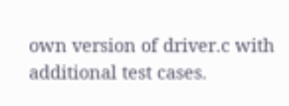own version of driver.c with additional test cases.